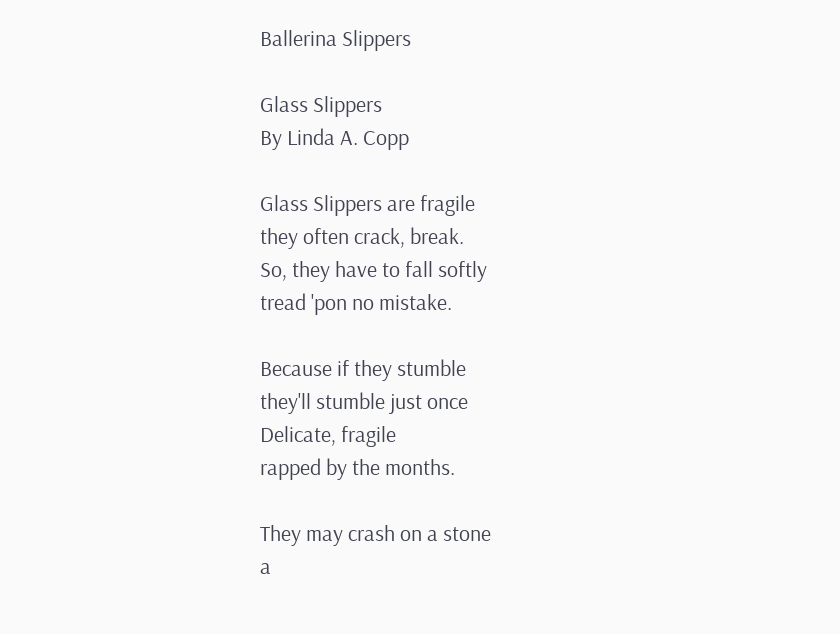Ballerina Slippers

Glass Slippers
By Linda A. Copp

Glass Slippers are fragile
they often crack, break.
So, they have to fall softly
tread 'pon no mistake.

Because if they stumble
they'll stumble just once
Delicate, fragile
rapped by the months.

They may crash on a stone
a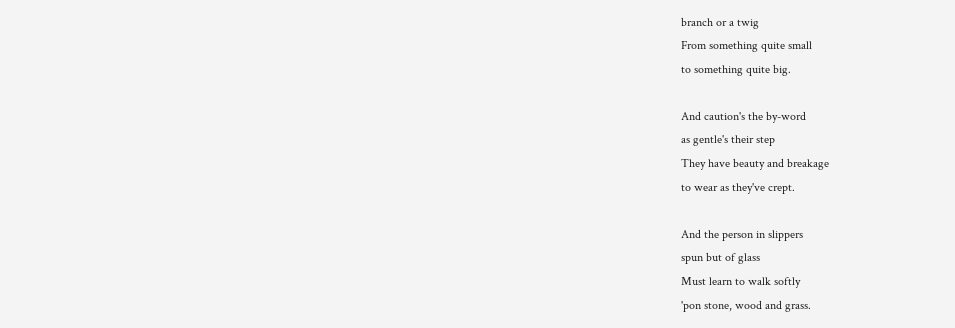branch or a twig
From something quite small
to something quite big.

And caution's the by-word
as gentle's their step
They have beauty and breakage
to wear as they've crept.

And the person in slippers
spun but of glass
Must learn to walk softly
'pon stone, wood and grass.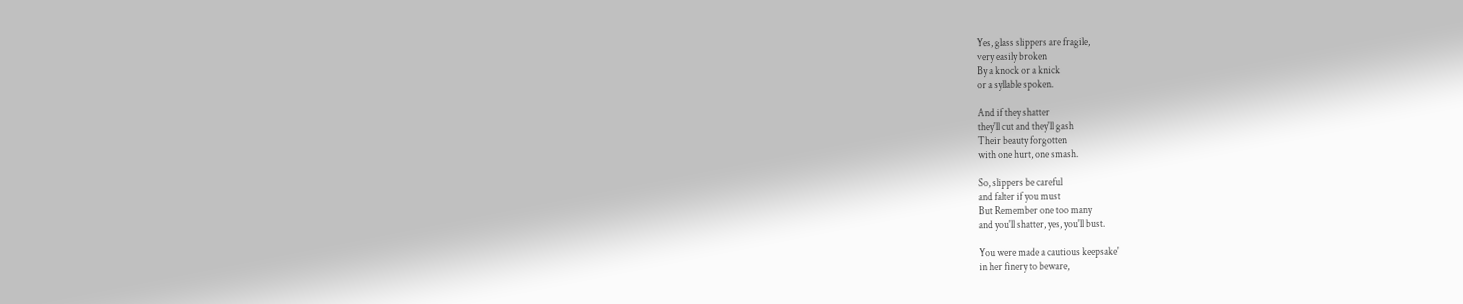Yes, glass slippers are fragile,
very easily broken
By a knock or a knick
or a syllable spoken.

And if they shatter
they'll cut and they'll gash
Their beauty forgotten
with one hurt, one smash.

So, slippers be careful
and falter if you must
But Remember one too many
and you'll shatter, yes, you'll bust.

You were made a cautious keepsake'
in her finery to beware,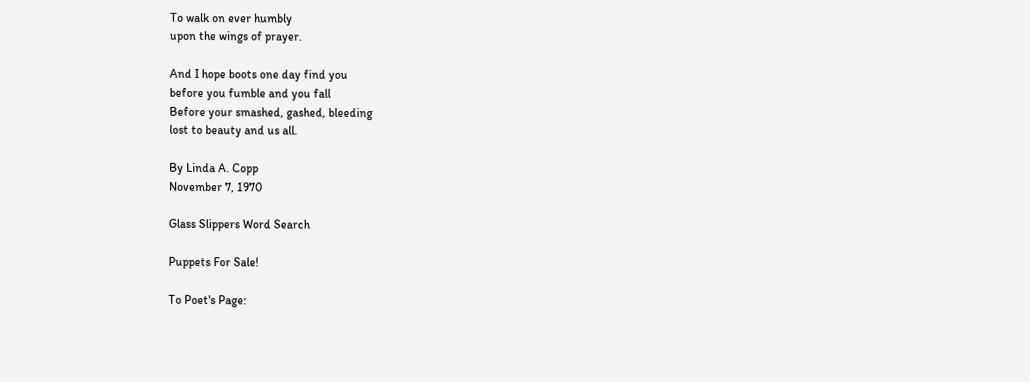To walk on ever humbly
upon the wings of prayer.

And I hope boots one day find you
before you fumble and you fall
Before your smashed, gashed, bleeding
lost to beauty and us all.

By Linda A. Copp
November 7, 1970

Glass Slippers Word Search

Puppets For Sale!

To Poet's Page: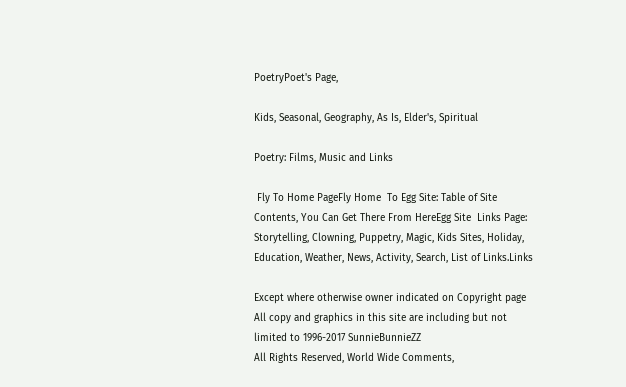PoetryPoet's Page,

Kids, Seasonal, Geography, As Is, Elder's, Spiritual

Poetry: Films, Music and Links

 Fly To Home PageFly Home  To Egg Site: Table of Site Contents, You Can Get There From HereEgg Site  Links Page: Storytelling, Clowning, Puppetry, Magic, Kids Sites, Holiday, Education, Weather, News, Activity, Search, List of Links.Links

Except where otherwise owner indicated on Copyright page All copy and graphics in this site are including but not limited to 1996-2017 SunnieBunnieZZ
All Rights Reserved, World Wide Comments,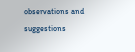observations and suggestions